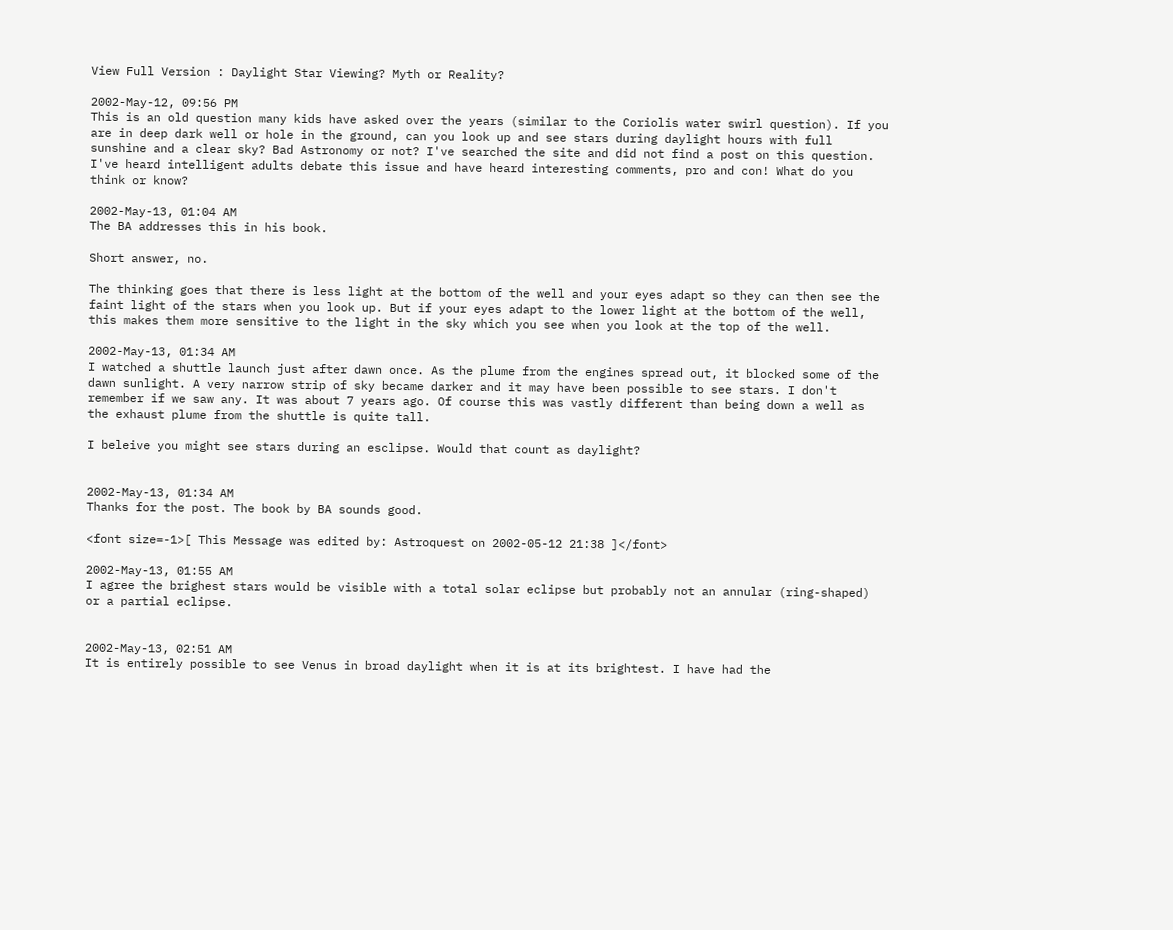View Full Version : Daylight Star Viewing? Myth or Reality?

2002-May-12, 09:56 PM
This is an old question many kids have asked over the years (similar to the Coriolis water swirl question). If you are in deep dark well or hole in the ground, can you look up and see stars during daylight hours with full sunshine and a clear sky? Bad Astronomy or not? I've searched the site and did not find a post on this question. I've heard intelligent adults debate this issue and have heard interesting comments, pro and con! What do you think or know?

2002-May-13, 01:04 AM
The BA addresses this in his book.

Short answer, no.

The thinking goes that there is less light at the bottom of the well and your eyes adapt so they can then see the faint light of the stars when you look up. But if your eyes adapt to the lower light at the bottom of the well, this makes them more sensitive to the light in the sky which you see when you look at the top of the well.

2002-May-13, 01:34 AM
I watched a shuttle launch just after dawn once. As the plume from the engines spread out, it blocked some of the dawn sunlight. A very narrow strip of sky became darker and it may have been possible to see stars. I don't remember if we saw any. It was about 7 years ago. Of course this was vastly different than being down a well as the exhaust plume from the shuttle is quite tall.

I beleive you might see stars during an esclipse. Would that count as daylight?


2002-May-13, 01:34 AM
Thanks for the post. The book by BA sounds good.

<font size=-1>[ This Message was edited by: Astroquest on 2002-05-12 21:38 ]</font>

2002-May-13, 01:55 AM
I agree the brighest stars would be visible with a total solar eclipse but probably not an annular (ring-shaped) or a partial eclipse.


2002-May-13, 02:51 AM
It is entirely possible to see Venus in broad daylight when it is at its brightest. I have had the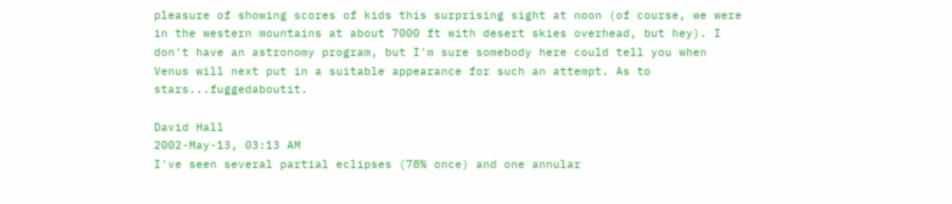pleasure of showing scores of kids this surprising sight at noon (of course, we were in the western mountains at about 7000 ft with desert skies overhead, but hey). I don't have an astronomy program, but I'm sure somebody here could tell you when Venus will next put in a suitable appearance for such an attempt. As to stars...fuggedaboutit.

David Hall
2002-May-13, 03:13 AM
I've seen several partial eclipses (78% once) and one annular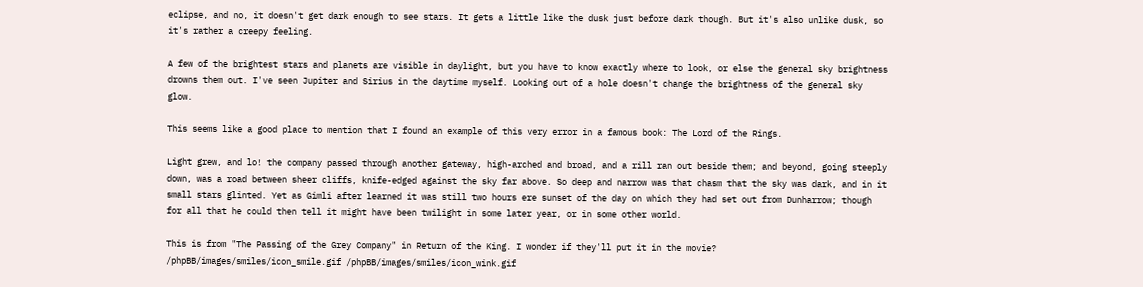eclipse, and no, it doesn't get dark enough to see stars. It gets a little like the dusk just before dark though. But it's also unlike dusk, so it's rather a creepy feeling.

A few of the brightest stars and planets are visible in daylight, but you have to know exactly where to look, or else the general sky brightness drowns them out. I've seen Jupiter and Sirius in the daytime myself. Looking out of a hole doesn't change the brightness of the general sky glow.

This seems like a good place to mention that I found an example of this very error in a famous book: The Lord of the Rings.

Light grew, and lo! the company passed through another gateway, high-arched and broad, and a rill ran out beside them; and beyond, going steeply down, was a road between sheer cliffs, knife-edged against the sky far above. So deep and narrow was that chasm that the sky was dark, and in it small stars glinted. Yet as Gimli after learned it was still two hours ere sunset of the day on which they had set out from Dunharrow; though for all that he could then tell it might have been twilight in some later year, or in some other world.

This is from "The Passing of the Grey Company" in Return of the King. I wonder if they'll put it in the movie? /phpBB/images/smiles/icon_smile.gif /phpBB/images/smiles/icon_wink.gif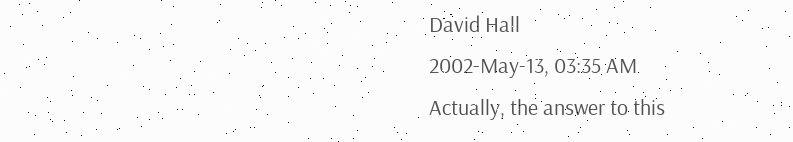David Hall
2002-May-13, 03:35 AM
Actually, the answer to this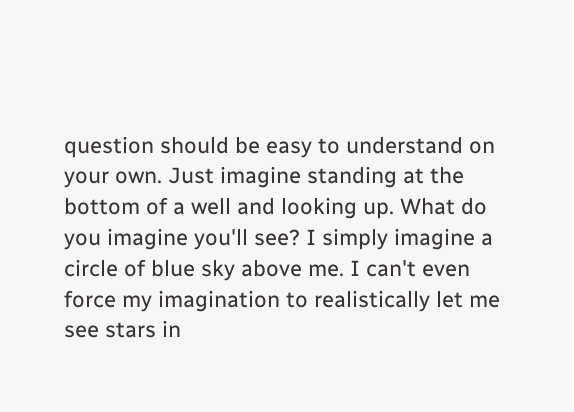question should be easy to understand on your own. Just imagine standing at the bottom of a well and looking up. What do you imagine you'll see? I simply imagine a circle of blue sky above me. I can't even force my imagination to realistically let me see stars in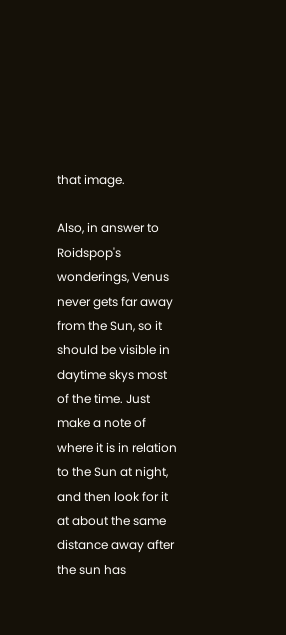that image.

Also, in answer to Roidspop's wonderings, Venus never gets far away from the Sun, so it should be visible in daytime skys most of the time. Just make a note of where it is in relation to the Sun at night, and then look for it at about the same distance away after the sun has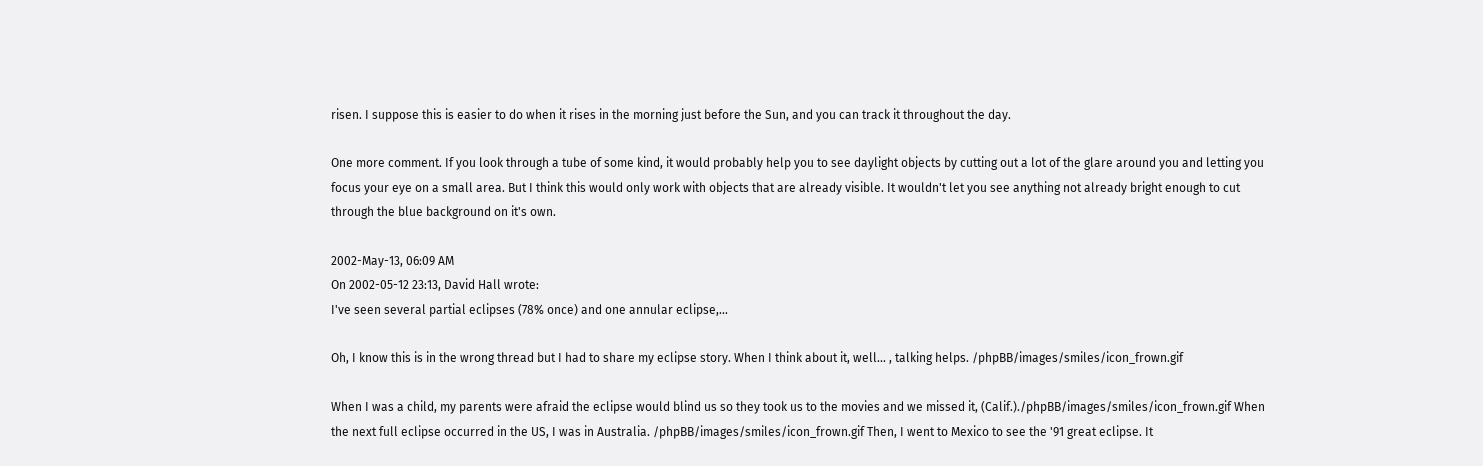risen. I suppose this is easier to do when it rises in the morning just before the Sun, and you can track it throughout the day.

One more comment. If you look through a tube of some kind, it would probably help you to see daylight objects by cutting out a lot of the glare around you and letting you focus your eye on a small area. But I think this would only work with objects that are already visible. It wouldn't let you see anything not already bright enough to cut through the blue background on it's own.

2002-May-13, 06:09 AM
On 2002-05-12 23:13, David Hall wrote:
I've seen several partial eclipses (78% once) and one annular eclipse,...

Oh, I know this is in the wrong thread but I had to share my eclipse story. When I think about it, well... , talking helps. /phpBB/images/smiles/icon_frown.gif

When I was a child, my parents were afraid the eclipse would blind us so they took us to the movies and we missed it, (Calif.)./phpBB/images/smiles/icon_frown.gif When the next full eclipse occurred in the US, I was in Australia. /phpBB/images/smiles/icon_frown.gif Then, I went to Mexico to see the '91 great eclipse. It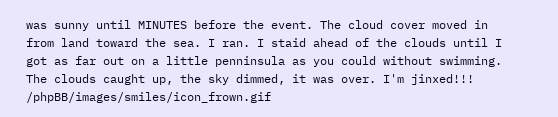was sunny until MINUTES before the event. The cloud cover moved in from land toward the sea. I ran. I staid ahead of the clouds until I got as far out on a little penninsula as you could without swimming. The clouds caught up, the sky dimmed, it was over. I'm jinxed!!! /phpBB/images/smiles/icon_frown.gif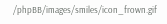/phpBB/images/smiles/icon_frown.gif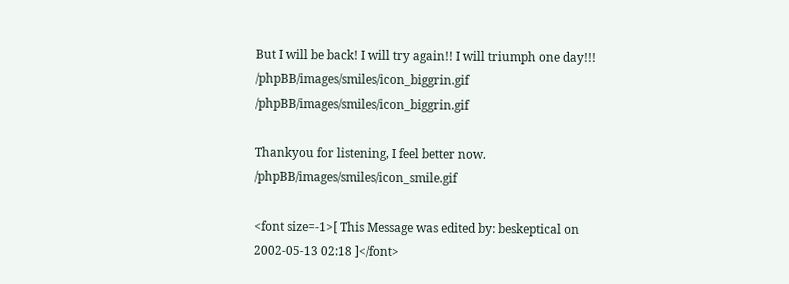But I will be back! I will try again!! I will triumph one day!!! /phpBB/images/smiles/icon_biggrin.gif /phpBB/images/smiles/icon_biggrin.gif

Thankyou for listening, I feel better now. /phpBB/images/smiles/icon_smile.gif

<font size=-1>[ This Message was edited by: beskeptical on 2002-05-13 02:18 ]</font>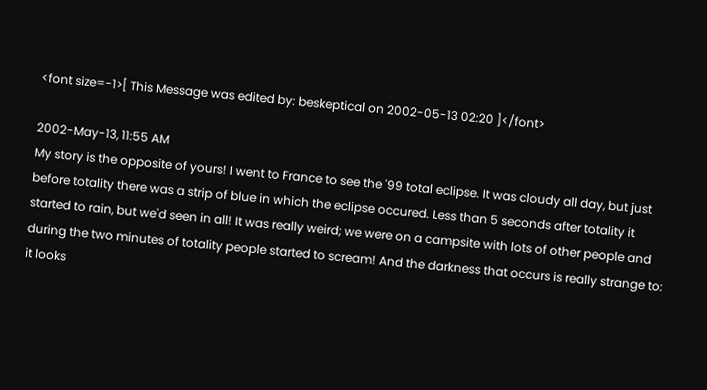<font size=-1>[ This Message was edited by: beskeptical on 2002-05-13 02:20 ]</font>

2002-May-13, 11:55 AM
My story is the opposite of yours! I went to France to see the '99 total eclipse. It was cloudy all day, but just before totality there was a strip of blue in which the eclipse occured. Less than 5 seconds after totality it started to rain, but we'd seen in all! It was really weird; we were on a campsite with lots of other people and during the two minutes of totality people started to scream! And the darkness that occurs is really strange to: it looks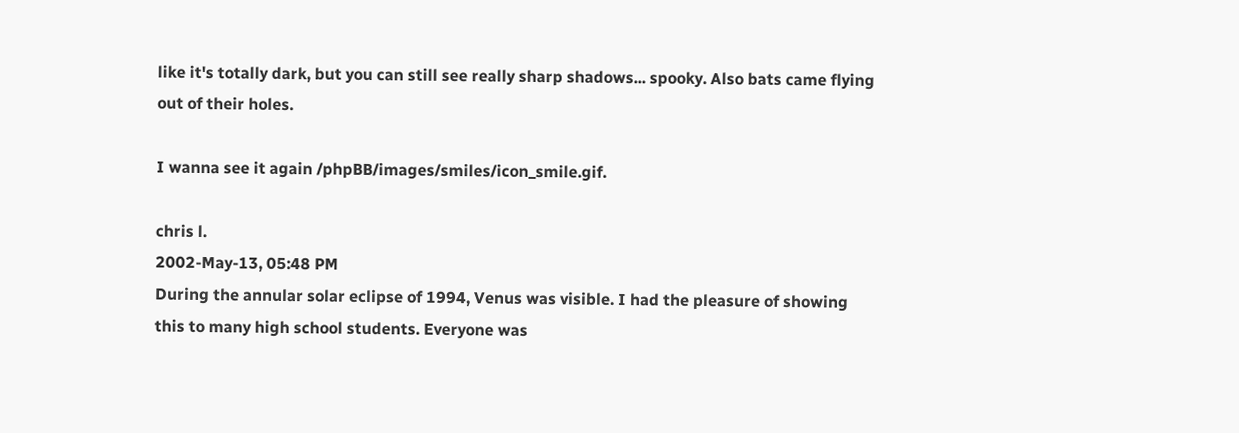like it's totally dark, but you can still see really sharp shadows... spooky. Also bats came flying out of their holes.

I wanna see it again /phpBB/images/smiles/icon_smile.gif.

chris l.
2002-May-13, 05:48 PM
During the annular solar eclipse of 1994, Venus was visible. I had the pleasure of showing this to many high school students. Everyone was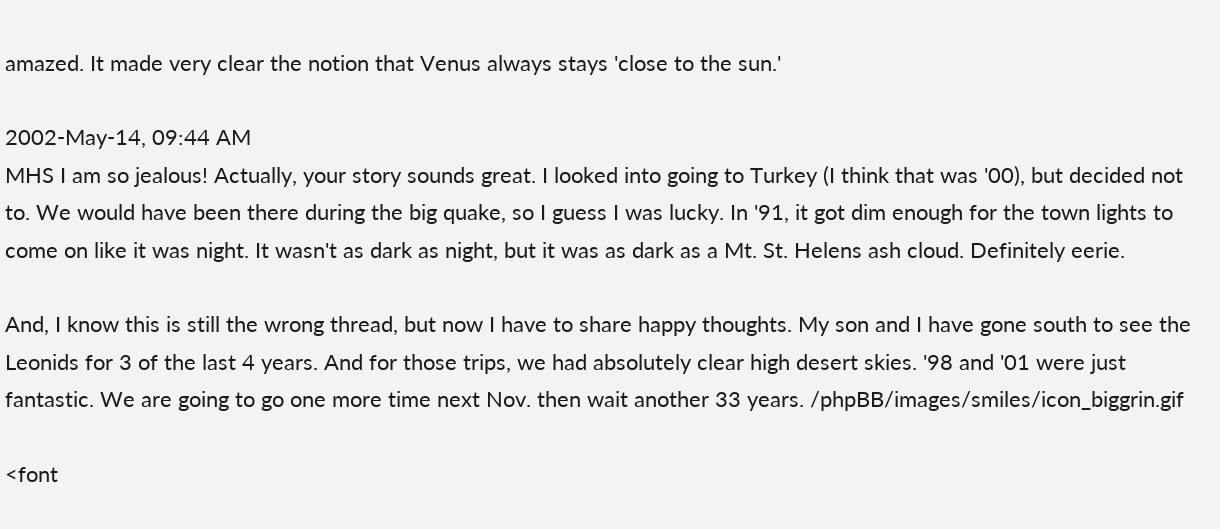amazed. It made very clear the notion that Venus always stays 'close to the sun.'

2002-May-14, 09:44 AM
MHS I am so jealous! Actually, your story sounds great. I looked into going to Turkey (I think that was '00), but decided not to. We would have been there during the big quake, so I guess I was lucky. In '91, it got dim enough for the town lights to come on like it was night. It wasn't as dark as night, but it was as dark as a Mt. St. Helens ash cloud. Definitely eerie.

And, I know this is still the wrong thread, but now I have to share happy thoughts. My son and I have gone south to see the Leonids for 3 of the last 4 years. And for those trips, we had absolutely clear high desert skies. '98 and '01 were just fantastic. We are going to go one more time next Nov. then wait another 33 years. /phpBB/images/smiles/icon_biggrin.gif

<font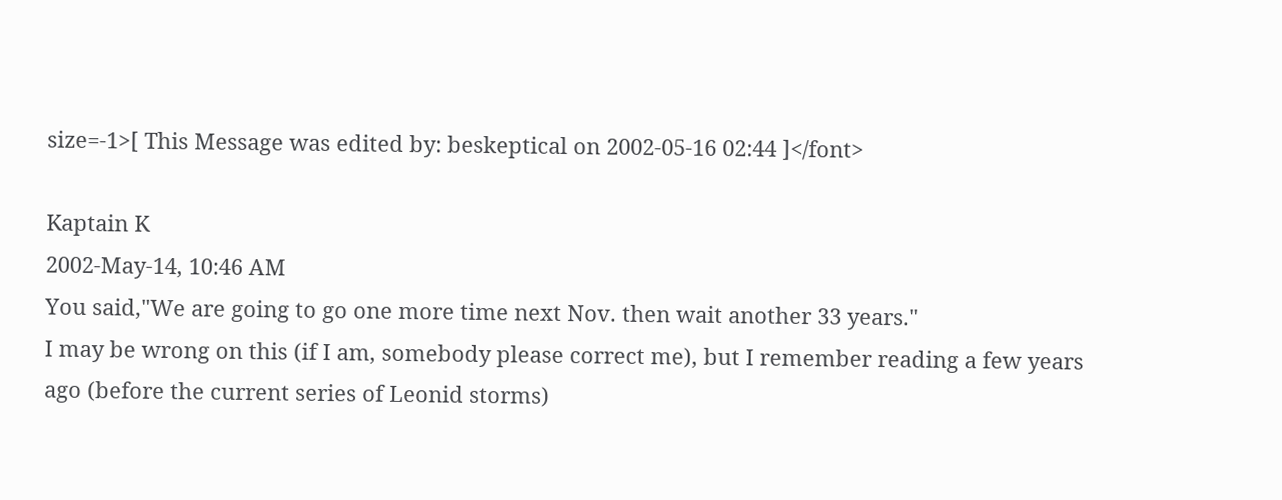size=-1>[ This Message was edited by: beskeptical on 2002-05-16 02:44 ]</font>

Kaptain K
2002-May-14, 10:46 AM
You said,"We are going to go one more time next Nov. then wait another 33 years."
I may be wrong on this (if I am, somebody please correct me), but I remember reading a few years ago (before the current series of Leonid storms)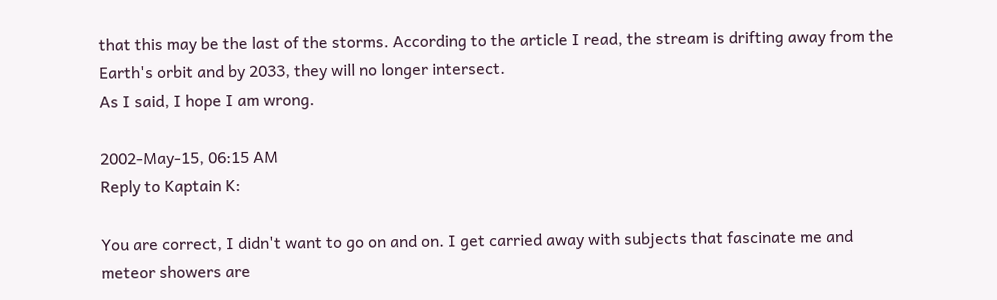that this may be the last of the storms. According to the article I read, the stream is drifting away from the Earth's orbit and by 2033, they will no longer intersect.
As I said, I hope I am wrong.

2002-May-15, 06:15 AM
Reply to Kaptain K:

You are correct, I didn't want to go on and on. I get carried away with subjects that fascinate me and meteor showers are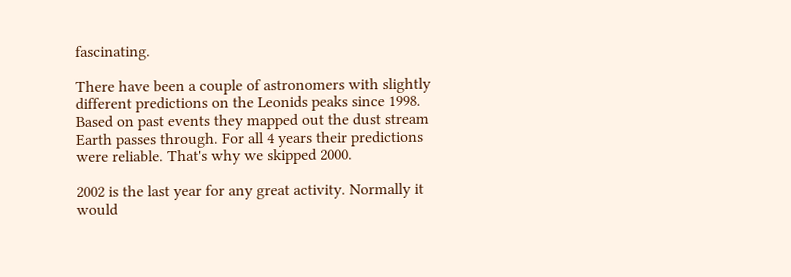fascinating.

There have been a couple of astronomers with slightly different predictions on the Leonids peaks since 1998. Based on past events they mapped out the dust stream Earth passes through. For all 4 years their predictions were reliable. That's why we skipped 2000.

2002 is the last year for any great activity. Normally it would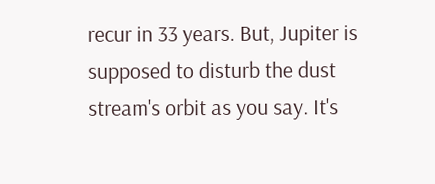recur in 33 years. But, Jupiter is supposed to disturb the dust stream's orbit as you say. It's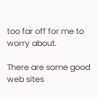too far off for me to worry about.

There are some good web sites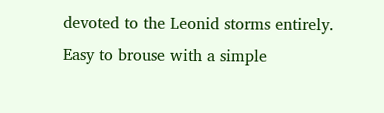devoted to the Leonid storms entirely. Easy to brouse with a simple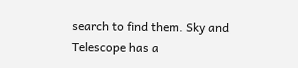search to find them. Sky and Telescope has a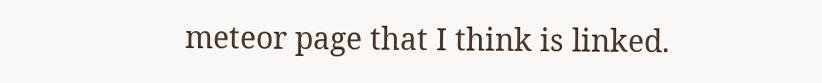meteor page that I think is linked.